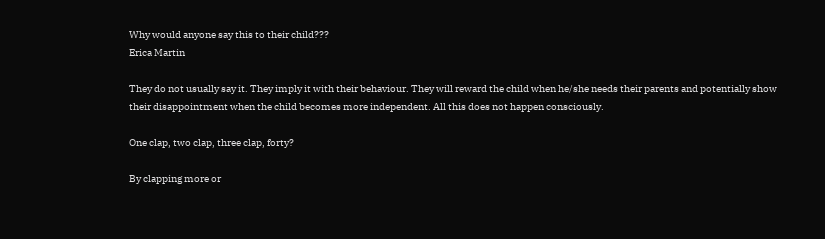Why would anyone say this to their child???
Erica Martin

They do not usually say it. They imply it with their behaviour. They will reward the child when he/she needs their parents and potentially show their disappointment when the child becomes more independent. All this does not happen consciously.

One clap, two clap, three clap, forty?

By clapping more or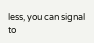less, you can signal to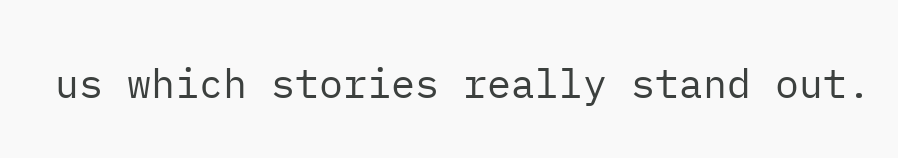us which stories really stand out.